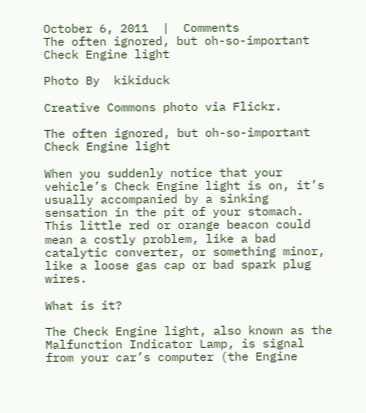October 6, 2011  |  Comments
The often ignored, but oh-so-important Check Engine light

Photo By  kikiduck

Creative Commons photo via Flickr.

The often ignored, but oh-so-important Check Engine light

When you suddenly notice that your vehicle’s Check Engine light is on, it’s usually accompanied by a sinking sensation in the pit of your stomach. This little red or orange beacon could mean a costly problem, like a bad catalytic converter, or something minor, like a loose gas cap or bad spark plug wires.

What is it?

The Check Engine light, also known as the Malfunction Indicator Lamp, is signal from your car’s computer (the Engine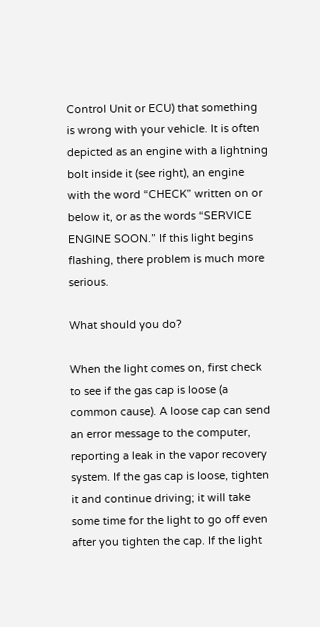Control Unit or ECU) that something is wrong with your vehicle. It is often depicted as an engine with a lightning bolt inside it (see right), an engine with the word “CHECK” written on or below it, or as the words “SERVICE ENGINE SOON.” If this light begins flashing, there problem is much more serious.

What should you do?

When the light comes on, first check to see if the gas cap is loose (a common cause). A loose cap can send an error message to the computer, reporting a leak in the vapor recovery system. If the gas cap is loose, tighten it and continue driving; it will take some time for the light to go off even after you tighten the cap. If the light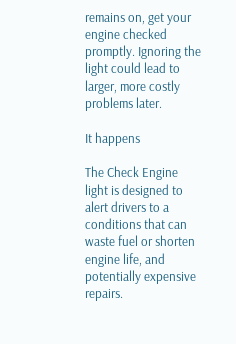remains on, get your engine checked promptly. Ignoring the light could lead to larger, more costly problems later.

It happens

The Check Engine light is designed to alert drivers to a conditions that can waste fuel or shorten engine life, and potentially expensive repairs.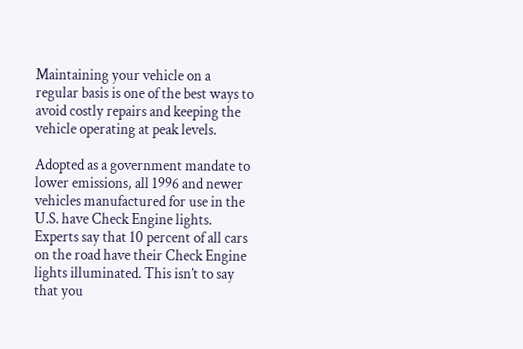Maintaining your vehicle on a regular basis is one of the best ways to avoid costly repairs and keeping the vehicle operating at peak levels.

Adopted as a government mandate to lower emissions, all 1996 and newer vehicles manufactured for use in the U.S. have Check Engine lights. Experts say that 10 percent of all cars on the road have their Check Engine lights illuminated. This isn’t to say that you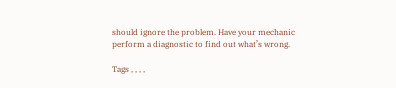should ignore the problem. Have your mechanic perform a diagnostic to find out what’s wrong.

Tags , , , ,